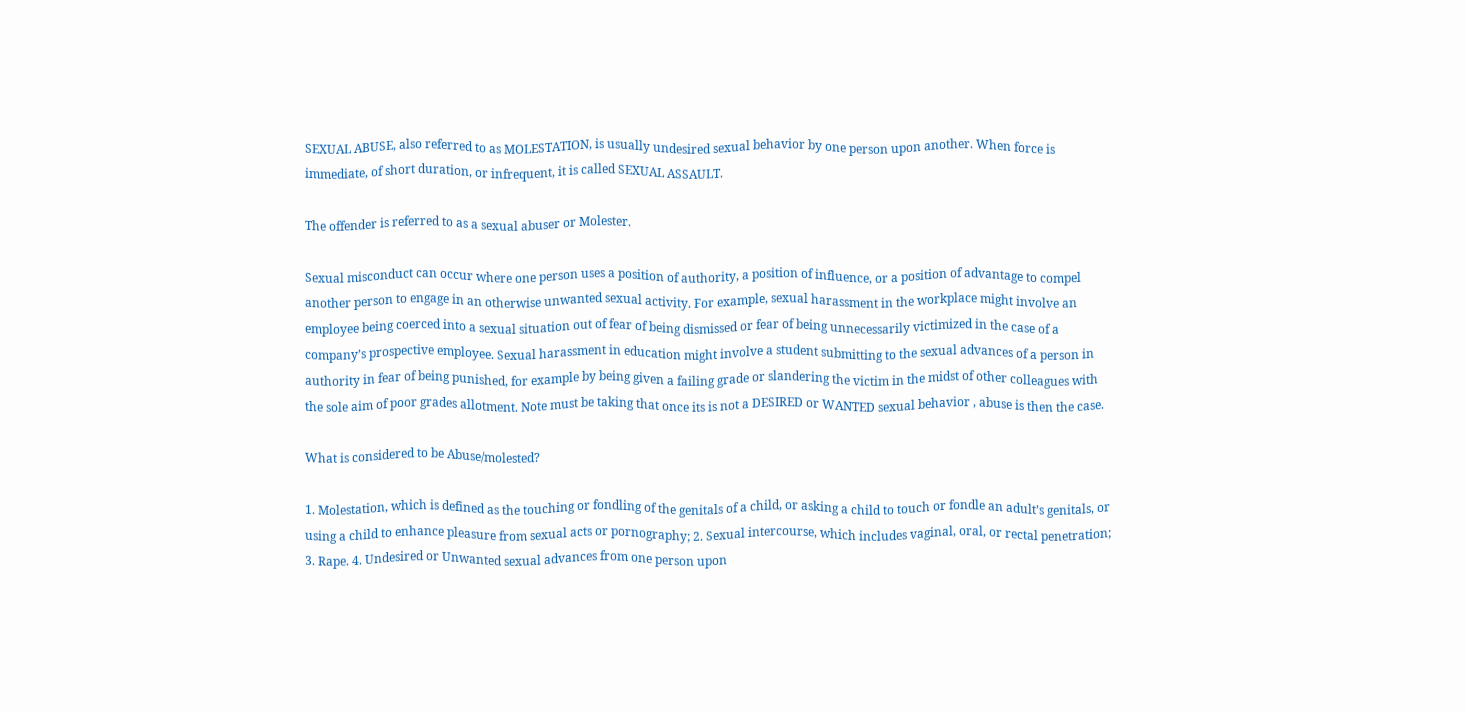SEXUAL ABUSE, also referred to as MOLESTATION, is usually undesired sexual behavior by one person upon another. When force is immediate, of short duration, or infrequent, it is called SEXUAL ASSAULT.

The offender is referred to as a sexual abuser or Molester.

Sexual misconduct can occur where one person uses a position of authority, a position of influence, or a position of advantage to compel another person to engage in an otherwise unwanted sexual activity. For example, sexual harassment in the workplace might involve an employee being coerced into a sexual situation out of fear of being dismissed or fear of being unnecessarily victimized in the case of a company’s prospective employee. Sexual harassment in education might involve a student submitting to the sexual advances of a person in authority in fear of being punished, for example by being given a failing grade or slandering the victim in the midst of other colleagues with the sole aim of poor grades allotment. Note must be taking that once its is not a DESIRED or WANTED sexual behavior , abuse is then the case.

What is considered to be Abuse/molested?

1. Molestation, which is defined as the touching or fondling of the genitals of a child, or asking a child to touch or fondle an adult’s genitals, or using a child to enhance pleasure from sexual acts or pornography; 2. Sexual intercourse, which includes vaginal, oral, or rectal penetration; 3. Rape. 4. Undesired or Unwanted sexual advances from one person upon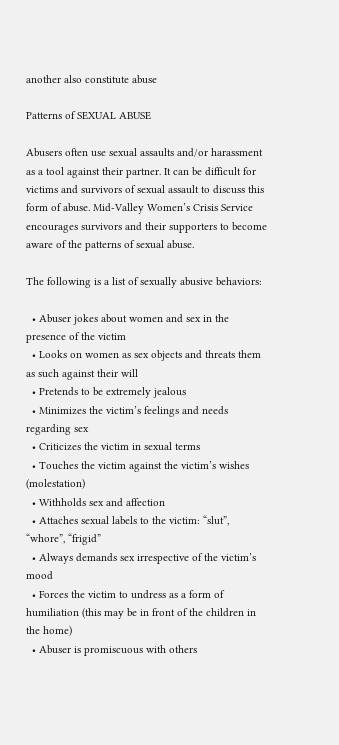another also constitute abuse

Patterns of SEXUAL ABUSE

Abusers often use sexual assaults and/or harassment as a tool against their partner. It can be difficult for victims and survivors of sexual assault to discuss this form of abuse. Mid-Valley Women’s Crisis Service encourages survivors and their supporters to become aware of the patterns of sexual abuse.

The following is a list of sexually abusive behaviors:

  • Abuser jokes about women and sex in the presence of the victim
  • Looks on women as sex objects and threats them as such against their will
  • Pretends to be extremely jealous
  • Minimizes the victim’s feelings and needs regarding sex
  • Criticizes the victim in sexual terms
  • Touches the victim against the victim’s wishes (molestation)
  • Withholds sex and affection
  • Attaches sexual labels to the victim: “slut”, “whore”, “frigid”
  • Always demands sex irrespective of the victim’s mood
  • Forces the victim to undress as a form of humiliation (this may be in front of the children in the home)
  • Abuser is promiscuous with others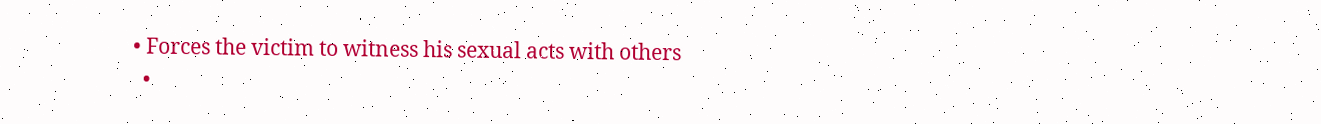• Forces the victim to witness his sexual acts with others
  •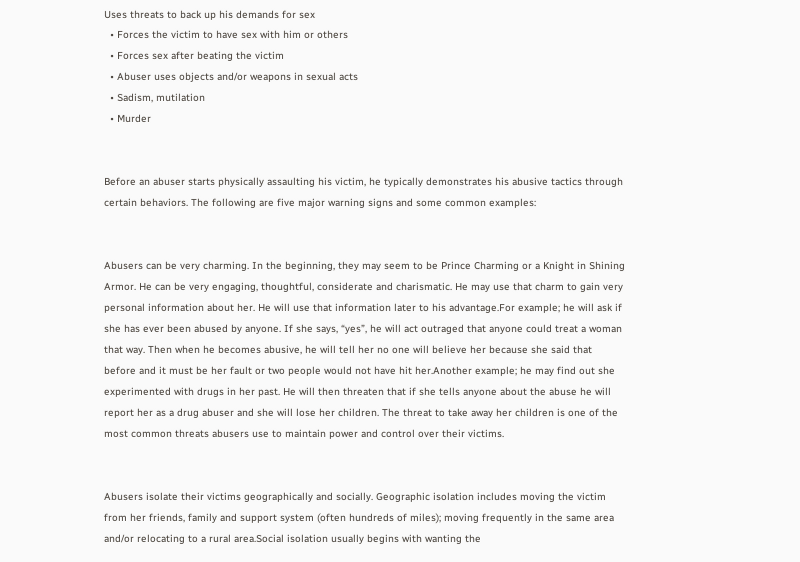Uses threats to back up his demands for sex
  • Forces the victim to have sex with him or others
  • Forces sex after beating the victim
  • Abuser uses objects and/or weapons in sexual acts
  • Sadism, mutilation
  • Murder


Before an abuser starts physically assaulting his victim, he typically demonstrates his abusive tactics through certain behaviors. The following are five major warning signs and some common examples:


Abusers can be very charming. In the beginning, they may seem to be Prince Charming or a Knight in Shining Armor. He can be very engaging, thoughtful, considerate and charismatic. He may use that charm to gain very personal information about her. He will use that information later to his advantage.For example; he will ask if she has ever been abused by anyone. If she says, “yes”, he will act outraged that anyone could treat a woman that way. Then when he becomes abusive, he will tell her no one will believe her because she said that before and it must be her fault or two people would not have hit her.Another example; he may find out she experimented with drugs in her past. He will then threaten that if she tells anyone about the abuse he will report her as a drug abuser and she will lose her children. The threat to take away her children is one of the most common threats abusers use to maintain power and control over their victims.


Abusers isolate their victims geographically and socially. Geographic isolation includes moving the victim from her friends, family and support system (often hundreds of miles); moving frequently in the same area and/or relocating to a rural area.Social isolation usually begins with wanting the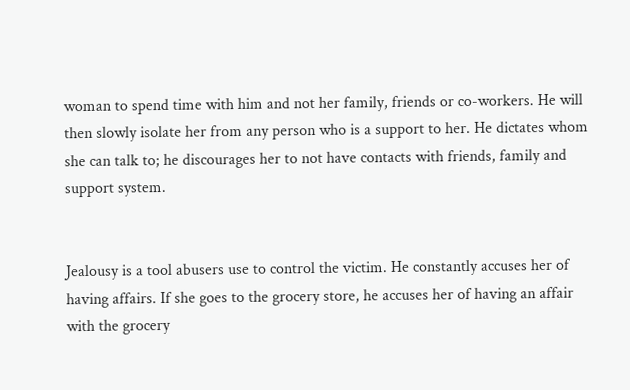woman to spend time with him and not her family, friends or co-workers. He will then slowly isolate her from any person who is a support to her. He dictates whom she can talk to; he discourages her to not have contacts with friends, family and support system.


Jealousy is a tool abusers use to control the victim. He constantly accuses her of having affairs. If she goes to the grocery store, he accuses her of having an affair with the grocery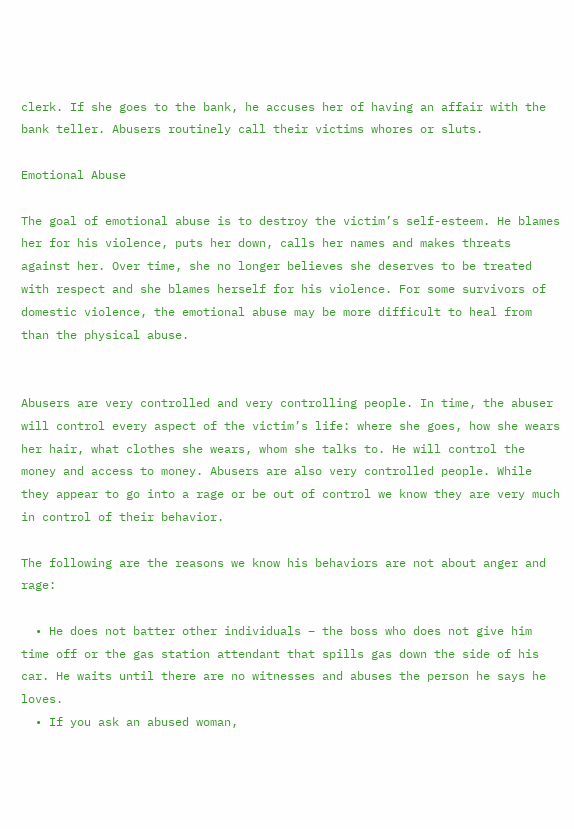clerk. If she goes to the bank, he accuses her of having an affair with the bank teller. Abusers routinely call their victims whores or sluts.

Emotional Abuse

The goal of emotional abuse is to destroy the victim’s self-esteem. He blames her for his violence, puts her down, calls her names and makes threats against her. Over time, she no longer believes she deserves to be treated with respect and she blames herself for his violence. For some survivors of domestic violence, the emotional abuse may be more difficult to heal from than the physical abuse.


Abusers are very controlled and very controlling people. In time, the abuser will control every aspect of the victim’s life: where she goes, how she wears her hair, what clothes she wears, whom she talks to. He will control the money and access to money. Abusers are also very controlled people. While they appear to go into a rage or be out of control we know they are very much in control of their behavior.

The following are the reasons we know his behaviors are not about anger and rage:

  • He does not batter other individuals – the boss who does not give him time off or the gas station attendant that spills gas down the side of his car. He waits until there are no witnesses and abuses the person he says he loves.
  • If you ask an abused woman,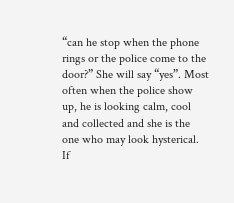“can he stop when the phone rings or the police come to the door?” She will say “yes”. Most often when the police show up, he is looking calm, cool and collected and she is the one who may look hysterical. If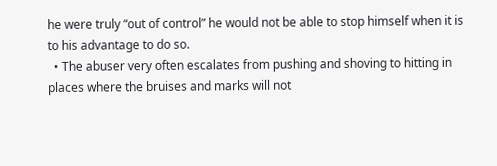he were truly “out of control” he would not be able to stop himself when it is to his advantage to do so.
  • The abuser very often escalates from pushing and shoving to hitting in places where the bruises and marks will not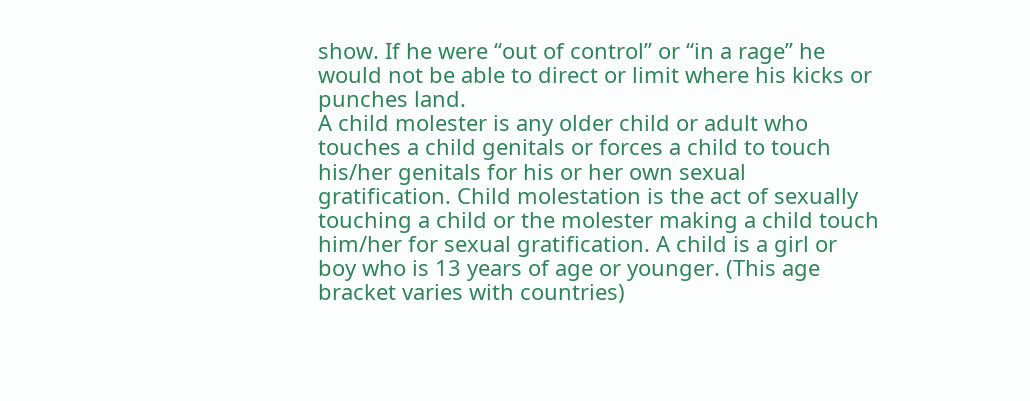show. If he were “out of control” or “in a rage” he would not be able to direct or limit where his kicks or punches land.
A child molester is any older child or adult who touches a child genitals or forces a child to touch his/her genitals for his or her own sexual gratification. Child molestation is the act of sexually touching a child or the molester making a child touch him/her for sexual gratification. A child is a girl or boy who is 13 years of age or younger. (This age bracket varies with countries)